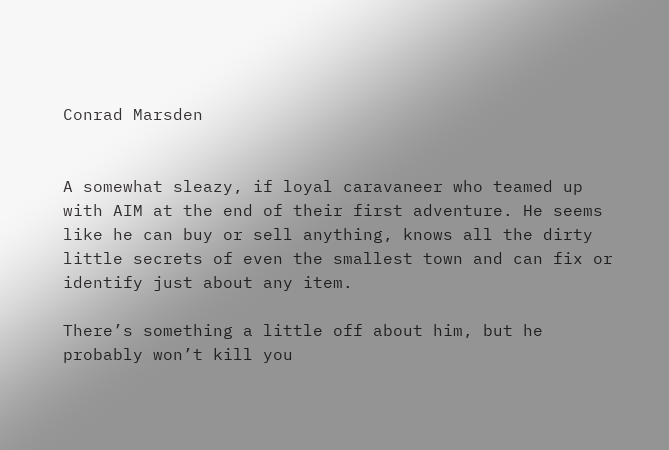Conrad Marsden


A somewhat sleazy, if loyal caravaneer who teamed up with AIM at the end of their first adventure. He seems like he can buy or sell anything, knows all the dirty little secrets of even the smallest town and can fix or identify just about any item.

There’s something a little off about him, but he probably won’t kill you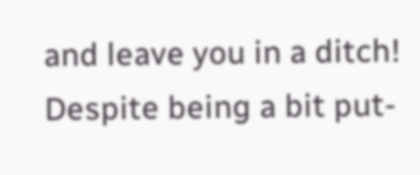and leave you in a ditch! Despite being a bit put-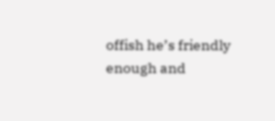offish he’s friendly enough and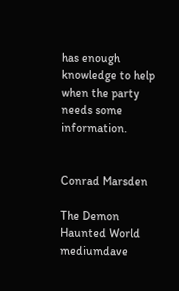has enough knowledge to help when the party needs some information.


Conrad Marsden

The Demon Haunted World mediumdave